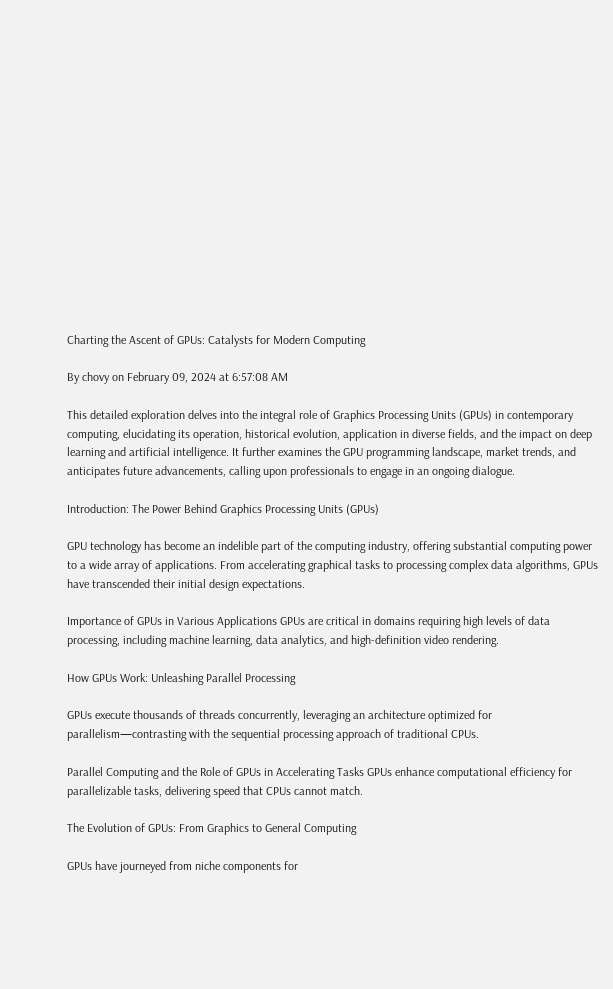Charting the Ascent of GPUs: Catalysts for Modern Computing

By chovy on February 09, 2024 at 6:57:08 AM

This detailed exploration delves into the integral role of Graphics Processing Units (GPUs) in contemporary computing, elucidating its operation, historical evolution, application in diverse fields, and the impact on deep learning and artificial intelligence. It further examines the GPU programming landscape, market trends, and anticipates future advancements, calling upon professionals to engage in an ongoing dialogue.

Introduction: The Power Behind Graphics Processing Units (GPUs)

GPU technology has become an indelible part of the computing industry, offering substantial computing power to a wide array of applications. From accelerating graphical tasks to processing complex data algorithms, GPUs have transcended their initial design expectations.

Importance of GPUs in Various Applications GPUs are critical in domains requiring high levels of data processing, including machine learning, data analytics, and high-definition video rendering.

How GPUs Work: Unleashing Parallel Processing

GPUs execute thousands of threads concurrently, leveraging an architecture optimized for parallelism—contrasting with the sequential processing approach of traditional CPUs.

Parallel Computing and the Role of GPUs in Accelerating Tasks GPUs enhance computational efficiency for parallelizable tasks, delivering speed that CPUs cannot match.

The Evolution of GPUs: From Graphics to General Computing

GPUs have journeyed from niche components for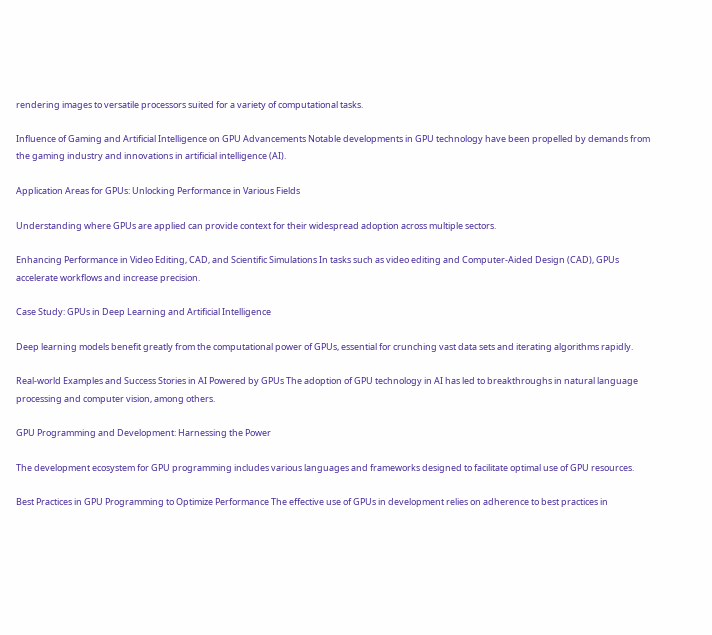rendering images to versatile processors suited for a variety of computational tasks.

Influence of Gaming and Artificial Intelligence on GPU Advancements Notable developments in GPU technology have been propelled by demands from the gaming industry and innovations in artificial intelligence (AI).

Application Areas for GPUs: Unlocking Performance in Various Fields

Understanding where GPUs are applied can provide context for their widespread adoption across multiple sectors.

Enhancing Performance in Video Editing, CAD, and Scientific Simulations In tasks such as video editing and Computer-Aided Design (CAD), GPUs accelerate workflows and increase precision.

Case Study: GPUs in Deep Learning and Artificial Intelligence

Deep learning models benefit greatly from the computational power of GPUs, essential for crunching vast data sets and iterating algorithms rapidly.

Real-world Examples and Success Stories in AI Powered by GPUs The adoption of GPU technology in AI has led to breakthroughs in natural language processing and computer vision, among others.

GPU Programming and Development: Harnessing the Power

The development ecosystem for GPU programming includes various languages and frameworks designed to facilitate optimal use of GPU resources.

Best Practices in GPU Programming to Optimize Performance The effective use of GPUs in development relies on adherence to best practices in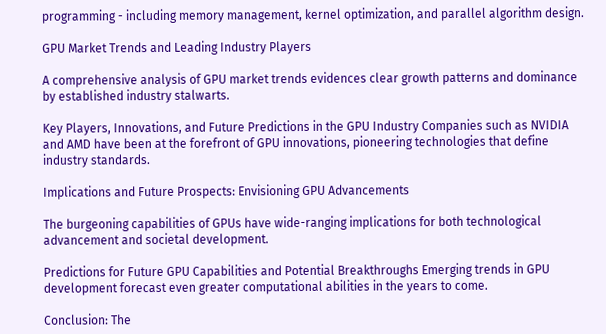programming - including memory management, kernel optimization, and parallel algorithm design.

GPU Market Trends and Leading Industry Players

A comprehensive analysis of GPU market trends evidences clear growth patterns and dominance by established industry stalwarts.

Key Players, Innovations, and Future Predictions in the GPU Industry Companies such as NVIDIA and AMD have been at the forefront of GPU innovations, pioneering technologies that define industry standards.

Implications and Future Prospects: Envisioning GPU Advancements

The burgeoning capabilities of GPUs have wide-ranging implications for both technological advancement and societal development.

Predictions for Future GPU Capabilities and Potential Breakthroughs Emerging trends in GPU development forecast even greater computational abilities in the years to come.

Conclusion: The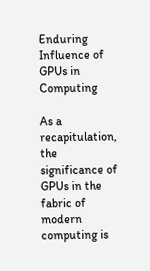Enduring Influence of GPUs in Computing

As a recapitulation, the significance of GPUs in the fabric of modern computing is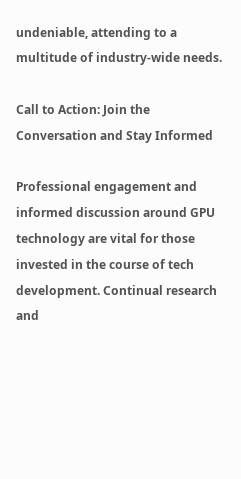undeniable, attending to a multitude of industry-wide needs.

Call to Action: Join the Conversation and Stay Informed

Professional engagement and informed discussion around GPU technology are vital for those invested in the course of tech development. Continual research and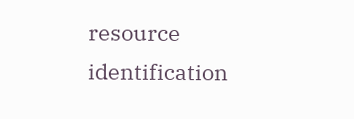resource identification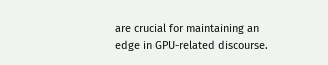are crucial for maintaining an edge in GPU-related discourse.